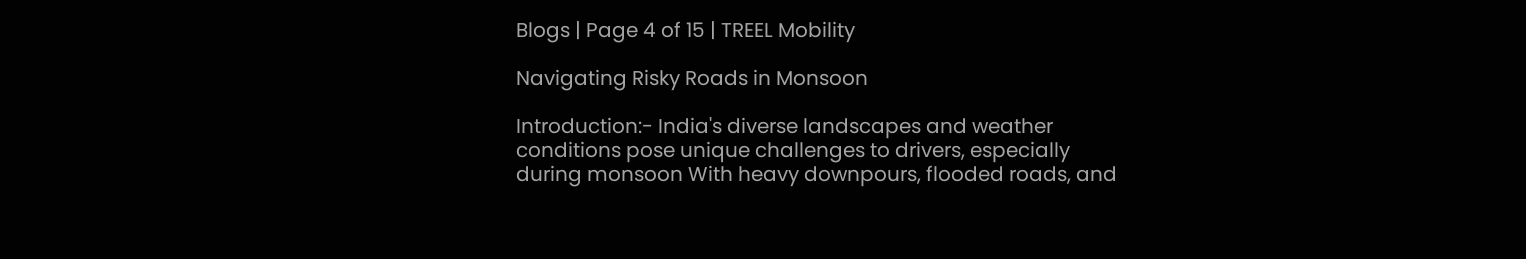Blogs | Page 4 of 15 | TREEL Mobility

Navigating Risky Roads in Monsoon

Introduction:- India's diverse landscapes and weather conditions pose unique challenges to drivers, especially during monsoon With heavy downpours, flooded roads, and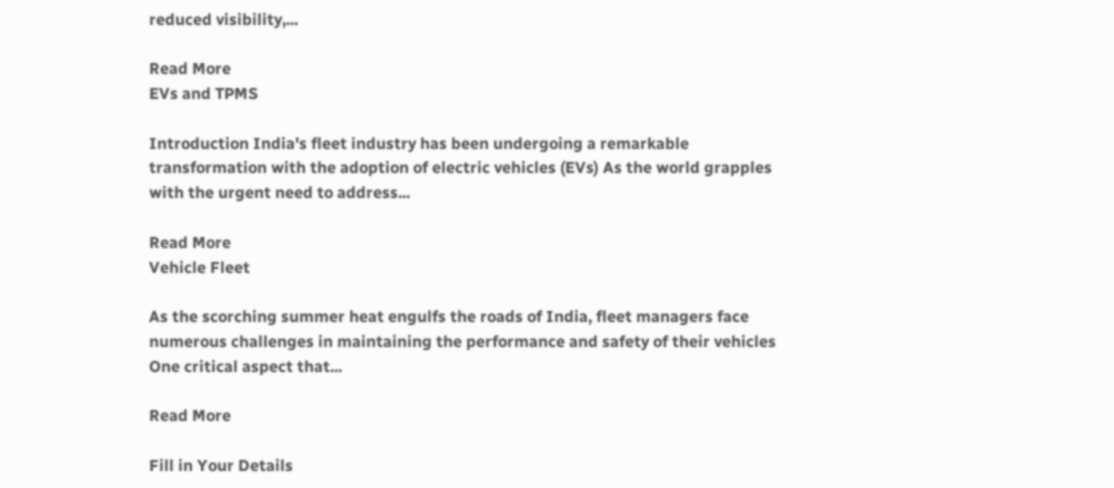reduced visibility,...

Read More
EVs and TPMS

Introduction India's fleet industry has been undergoing a remarkable transformation with the adoption of electric vehicles (EVs) As the world grapples with the urgent need to address...

Read More
Vehicle Fleet

As the scorching summer heat engulfs the roads of India, fleet managers face numerous challenges in maintaining the performance and safety of their vehicles One critical aspect that...

Read More

Fill in Your Details